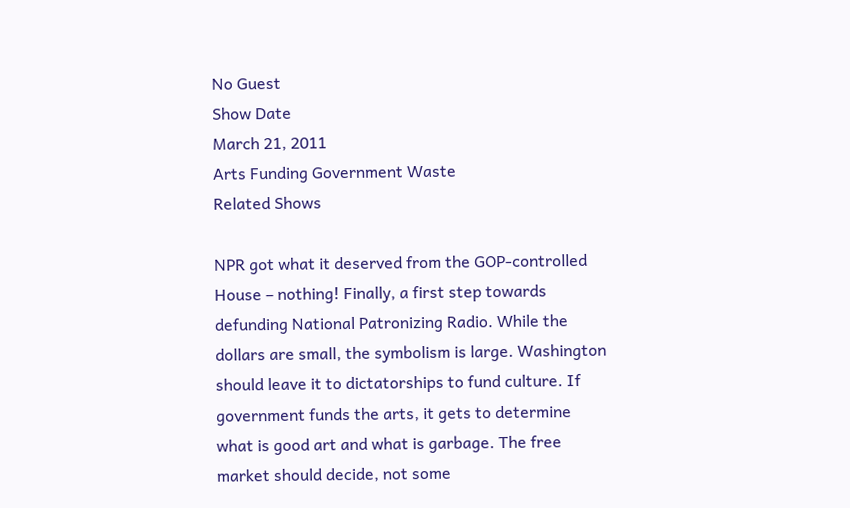No Guest
Show Date
March 21, 2011
Arts Funding Government Waste
Related Shows

NPR got what it deserved from the GOP-controlled House – nothing! Finally, a first step towards defunding National Patronizing Radio. While the dollars are small, the symbolism is large. Washington should leave it to dictatorships to fund culture. If government funds the arts, it gets to determine what is good art and what is garbage. The free market should decide, not some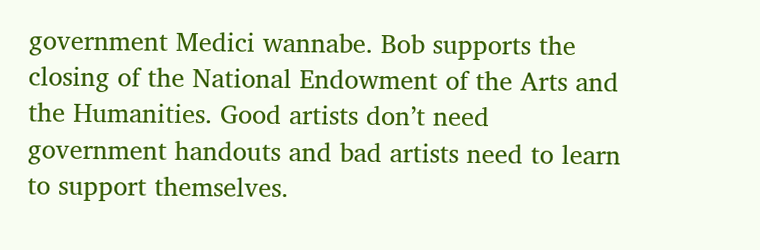government Medici wannabe. Bob supports the closing of the National Endowment of the Arts and the Humanities. Good artists don’t need government handouts and bad artists need to learn to support themselves.